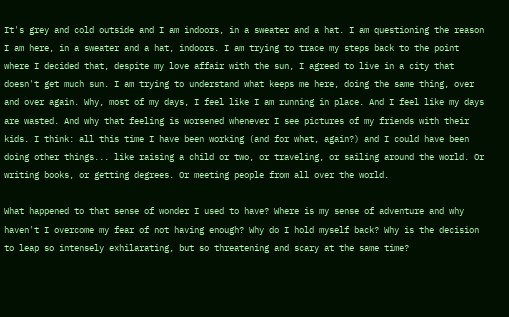It's grey and cold outside and I am indoors, in a sweater and a hat. I am questioning the reason I am here, in a sweater and a hat, indoors. I am trying to trace my steps back to the point where I decided that, despite my love affair with the sun, I agreed to live in a city that doesn't get much sun. I am trying to understand what keeps me here, doing the same thing, over and over again. Why, most of my days, I feel like I am running in place. And I feel like my days are wasted. And why that feeling is worsened whenever I see pictures of my friends with their kids. I think: all this time I have been working (and for what, again?) and I could have been doing other things... like raising a child or two, or traveling, or sailing around the world. Or writing books, or getting degrees. Or meeting people from all over the world.

What happened to that sense of wonder I used to have? Where is my sense of adventure and why haven't I overcome my fear of not having enough? Why do I hold myself back? Why is the decision to leap so intensely exhilarating, but so threatening and scary at the same time?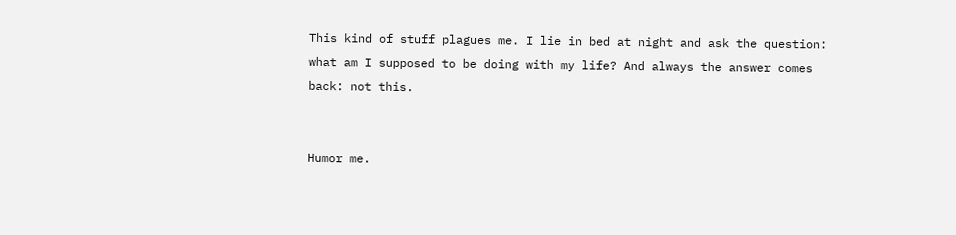This kind of stuff plagues me. I lie in bed at night and ask the question: what am I supposed to be doing with my life? And always the answer comes back: not this.


Humor me.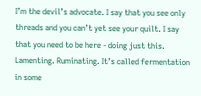I’m the devil’s advocate. I say that you see only threads and you can’t yet see your quilt. I say that you need to be here - doing just this. Lamenting. Ruminating. It’s called fermentation in some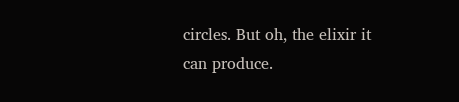circles. But oh, the elixir it can produce.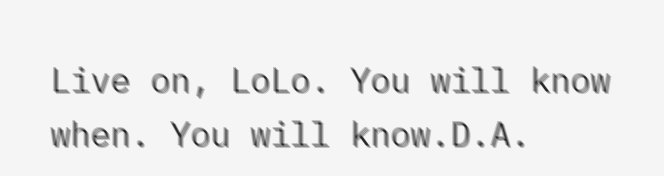Live on, LoLo. You will know when. You will know.D.A.